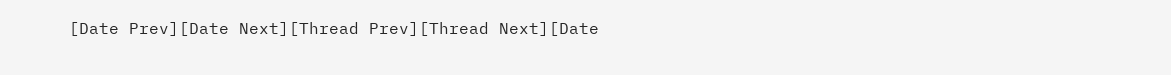[Date Prev][Date Next][Thread Prev][Thread Next][Date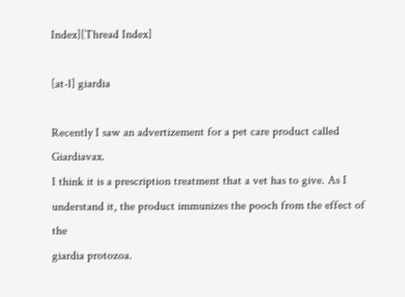Index][Thread Index]

[at-l] giardia

Recently I saw an advertizement for a pet care product called Giardiavax.
I think it is a prescription treatment that a vet has to give. As I
understand it, the product immunizes the pooch from the effect of the
giardia protozoa.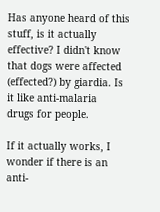Has anyone heard of this stuff, is it actually effective? I didn't know
that dogs were affected (effected?) by giardia. Is it like anti-malaria
drugs for people.

If it actually works, I wonder if there is an anti-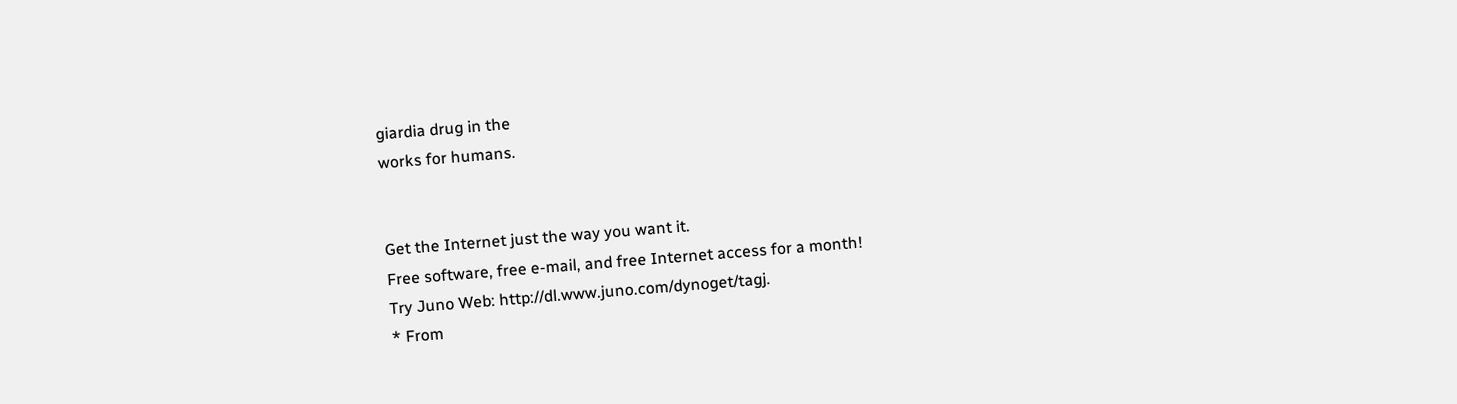giardia drug in the
works for humans.


Get the Internet just the way you want it.
Free software, free e-mail, and free Internet access for a month!
Try Juno Web: http://dl.www.juno.com/dynoget/tagj.
* From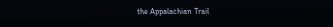the Appalachian Trail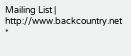Mailing List |  http://www.backcountry.net  *